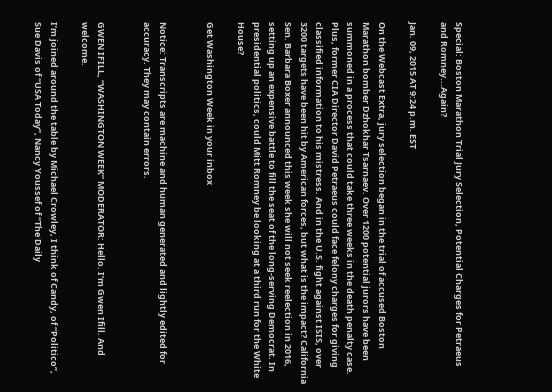Special: Boston Marathon Trial Jury Selection, Potential Charges for Petraeus and Romney...Again?

Jan. 09, 2015 AT 9:24 p.m. EST

On the Webcast Extra, jury selection began in the trial of accused Boston Marathon bomber Dzhokhar Tsarnaev. Over 1200 potential jurors have been summoned in a process that could take three weeks in the death penalty case. Plus, former CIA Director David Petraeus could face felony charges for giving classified information to his mistress. And in the U.S. fight against ISIS, over 3200 targets have been hit by American forces, but what is the impact? California Sen. Barbara Boxer announced this week she will not seek reelection in 2016, setting up an expensive battle to fill the seat of the long-serving Democrat. In presidential politics, could Mitt Romney be looking at a third run for the White House?

Get Washington Week in your inbox


Notice: Transcripts are machine and human generated and lightly edited for accuracy. They may contain errors.


GWEN IFILL, “WASHINGTON WEEK” MODERATOR: Hello. I’m Gwen Ifill. And welcome.

I’m joined around the table by Michael Crowley, I think of Candy, of “Politico”, Sue Davis of “USA Today”, Nancy Youssef of “The Daily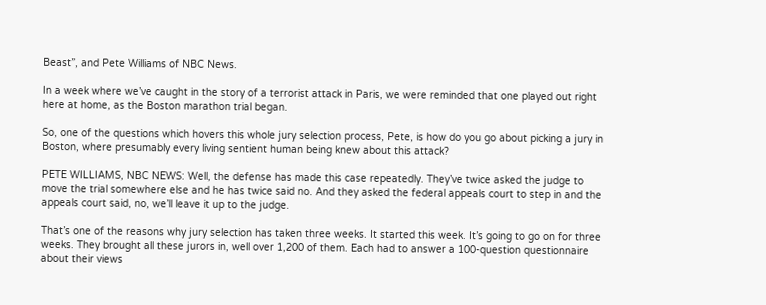Beast”, and Pete Williams of NBC News.

In a week where we’ve caught in the story of a terrorist attack in Paris, we were reminded that one played out right here at home, as the Boston marathon trial began.

So, one of the questions which hovers this whole jury selection process, Pete, is how do you go about picking a jury in Boston, where presumably every living sentient human being knew about this attack?

PETE WILLIAMS, NBC NEWS: Well, the defense has made this case repeatedly. They’ve twice asked the judge to move the trial somewhere else and he has twice said no. And they asked the federal appeals court to step in and the appeals court said, no, we’ll leave it up to the judge.

That’s one of the reasons why jury selection has taken three weeks. It started this week. It’s going to go on for three weeks. They brought all these jurors in, well over 1,200 of them. Each had to answer a 100-question questionnaire about their views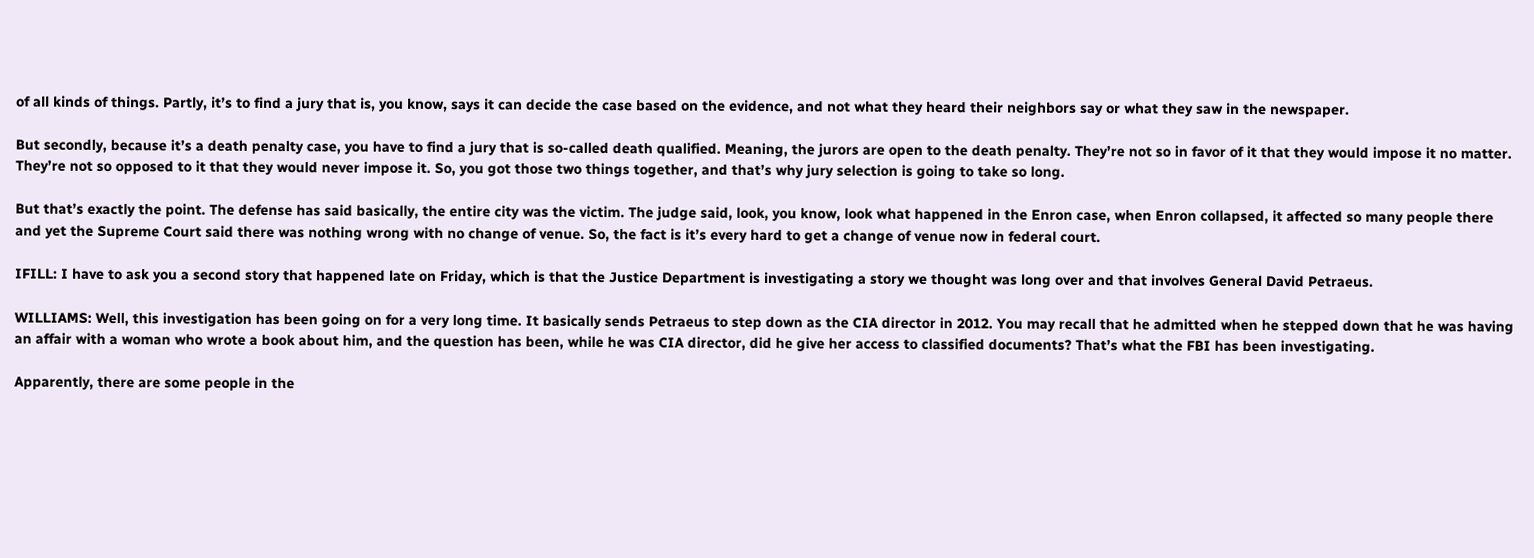of all kinds of things. Partly, it’s to find a jury that is, you know, says it can decide the case based on the evidence, and not what they heard their neighbors say or what they saw in the newspaper.

But secondly, because it’s a death penalty case, you have to find a jury that is so-called death qualified. Meaning, the jurors are open to the death penalty. They’re not so in favor of it that they would impose it no matter. They’re not so opposed to it that they would never impose it. So, you got those two things together, and that’s why jury selection is going to take so long.

But that’s exactly the point. The defense has said basically, the entire city was the victim. The judge said, look, you know, look what happened in the Enron case, when Enron collapsed, it affected so many people there and yet the Supreme Court said there was nothing wrong with no change of venue. So, the fact is it’s every hard to get a change of venue now in federal court.

IFILL: I have to ask you a second story that happened late on Friday, which is that the Justice Department is investigating a story we thought was long over and that involves General David Petraeus.

WILLIAMS: Well, this investigation has been going on for a very long time. It basically sends Petraeus to step down as the CIA director in 2012. You may recall that he admitted when he stepped down that he was having an affair with a woman who wrote a book about him, and the question has been, while he was CIA director, did he give her access to classified documents? That’s what the FBI has been investigating.

Apparently, there are some people in the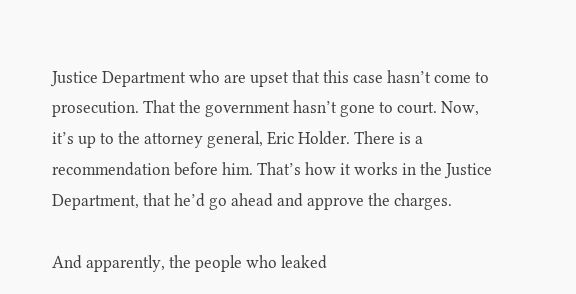Justice Department who are upset that this case hasn’t come to prosecution. That the government hasn’t gone to court. Now, it’s up to the attorney general, Eric Holder. There is a recommendation before him. That’s how it works in the Justice Department, that he’d go ahead and approve the charges.

And apparently, the people who leaked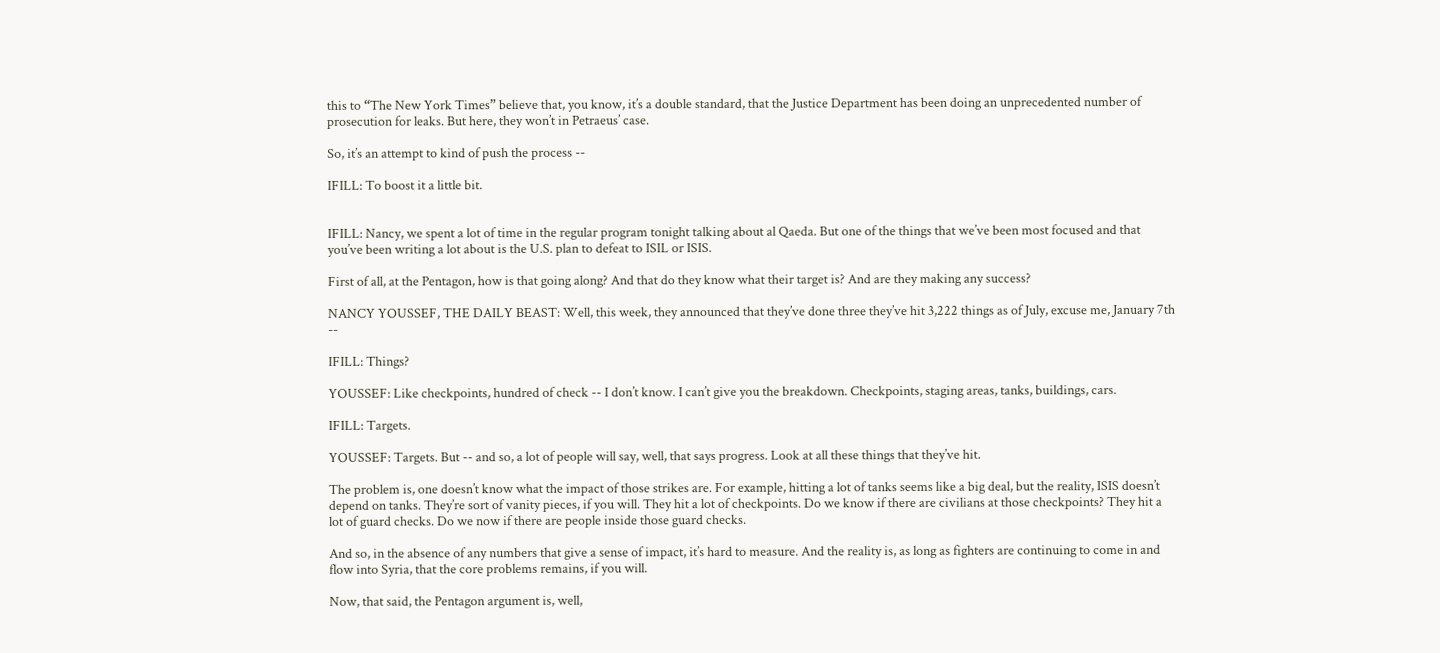this to “The New York Times” believe that, you know, it’s a double standard, that the Justice Department has been doing an unprecedented number of prosecution for leaks. But here, they won’t in Petraeus’ case.

So, it’s an attempt to kind of push the process --

IFILL: To boost it a little bit.


IFILL: Nancy, we spent a lot of time in the regular program tonight talking about al Qaeda. But one of the things that we’ve been most focused and that you’ve been writing a lot about is the U.S. plan to defeat to ISIL or ISIS.

First of all, at the Pentagon, how is that going along? And that do they know what their target is? And are they making any success?

NANCY YOUSSEF, THE DAILY BEAST: Well, this week, they announced that they’ve done three they’ve hit 3,222 things as of July, excuse me, January 7th --

IFILL: Things?

YOUSSEF: Like checkpoints, hundred of check -- I don’t know. I can’t give you the breakdown. Checkpoints, staging areas, tanks, buildings, cars.

IFILL: Targets.

YOUSSEF: Targets. But -- and so, a lot of people will say, well, that says progress. Look at all these things that they’ve hit.

The problem is, one doesn’t know what the impact of those strikes are. For example, hitting a lot of tanks seems like a big deal, but the reality, ISIS doesn’t depend on tanks. They’re sort of vanity pieces, if you will. They hit a lot of checkpoints. Do we know if there are civilians at those checkpoints? They hit a lot of guard checks. Do we now if there are people inside those guard checks.

And so, in the absence of any numbers that give a sense of impact, it’s hard to measure. And the reality is, as long as fighters are continuing to come in and flow into Syria, that the core problems remains, if you will.

Now, that said, the Pentagon argument is, well,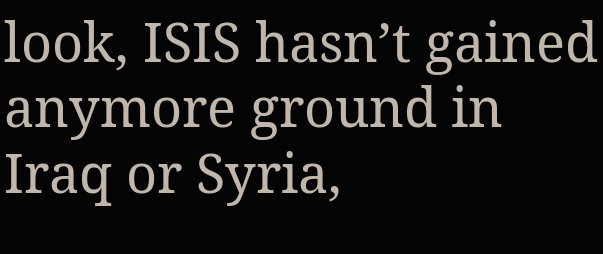look, ISIS hasn’t gained anymore ground in Iraq or Syria,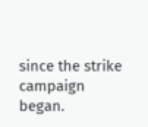since the strike campaign began.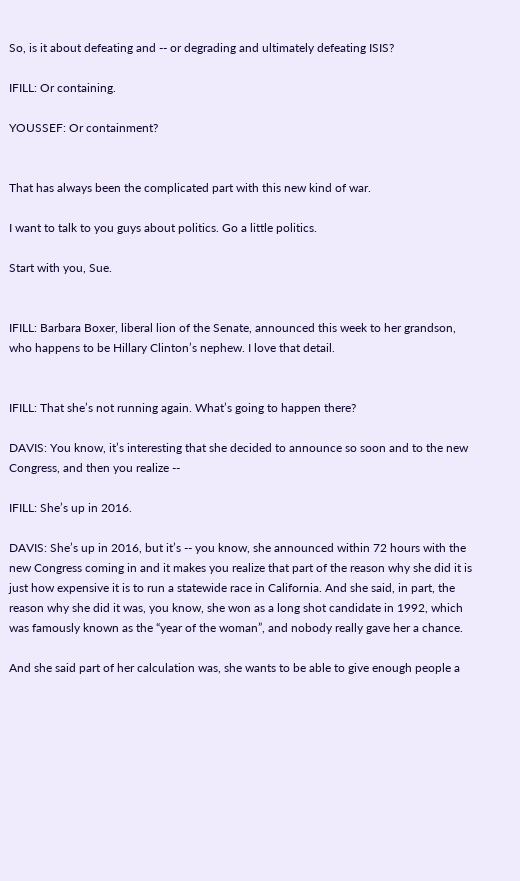So, is it about defeating and -- or degrading and ultimately defeating ISIS?

IFILL: Or containing.

YOUSSEF: Or containment?


That has always been the complicated part with this new kind of war.

I want to talk to you guys about politics. Go a little politics.

Start with you, Sue.


IFILL: Barbara Boxer, liberal lion of the Senate, announced this week to her grandson, who happens to be Hillary Clinton’s nephew. I love that detail.


IFILL: That she’s not running again. What’s going to happen there?

DAVIS: You know, it’s interesting that she decided to announce so soon and to the new Congress, and then you realize --

IFILL: She’s up in 2016.

DAVIS: She’s up in 2016, but it’s -- you know, she announced within 72 hours with the new Congress coming in and it makes you realize that part of the reason why she did it is just how expensive it is to run a statewide race in California. And she said, in part, the reason why she did it was, you know, she won as a long shot candidate in 1992, which was famously known as the “year of the woman”, and nobody really gave her a chance.

And she said part of her calculation was, she wants to be able to give enough people a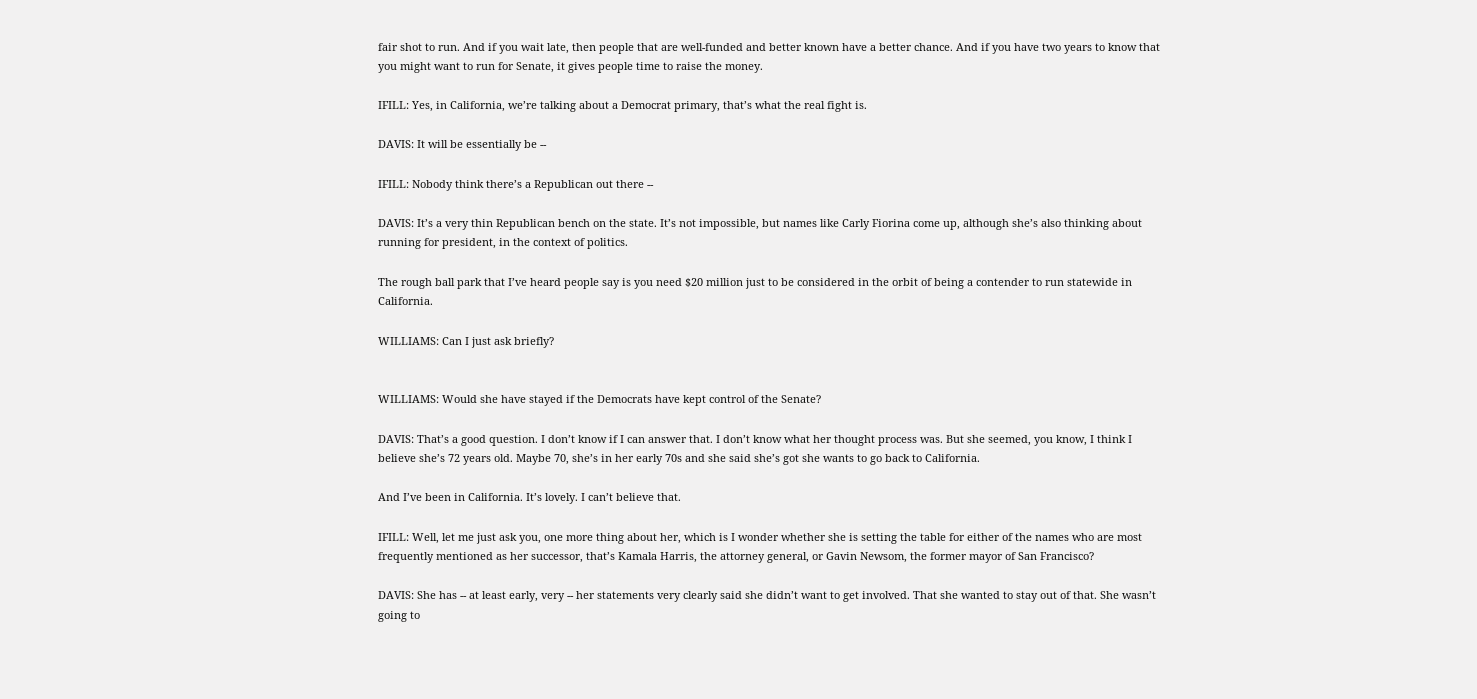fair shot to run. And if you wait late, then people that are well-funded and better known have a better chance. And if you have two years to know that you might want to run for Senate, it gives people time to raise the money.

IFILL: Yes, in California, we’re talking about a Democrat primary, that’s what the real fight is.

DAVIS: It will be essentially be --

IFILL: Nobody think there’s a Republican out there --

DAVIS: It’s a very thin Republican bench on the state. It’s not impossible, but names like Carly Fiorina come up, although she’s also thinking about running for president, in the context of politics.

The rough ball park that I’ve heard people say is you need $20 million just to be considered in the orbit of being a contender to run statewide in California.

WILLIAMS: Can I just ask briefly?


WILLIAMS: Would she have stayed if the Democrats have kept control of the Senate?

DAVIS: That’s a good question. I don’t know if I can answer that. I don’t know what her thought process was. But she seemed, you know, I think I believe she’s 72 years old. Maybe 70, she’s in her early 70s and she said she’s got she wants to go back to California.

And I’ve been in California. It’s lovely. I can’t believe that.

IFILL: Well, let me just ask you, one more thing about her, which is I wonder whether she is setting the table for either of the names who are most frequently mentioned as her successor, that’s Kamala Harris, the attorney general, or Gavin Newsom, the former mayor of San Francisco?

DAVIS: She has -- at least early, very -- her statements very clearly said she didn’t want to get involved. That she wanted to stay out of that. She wasn’t going to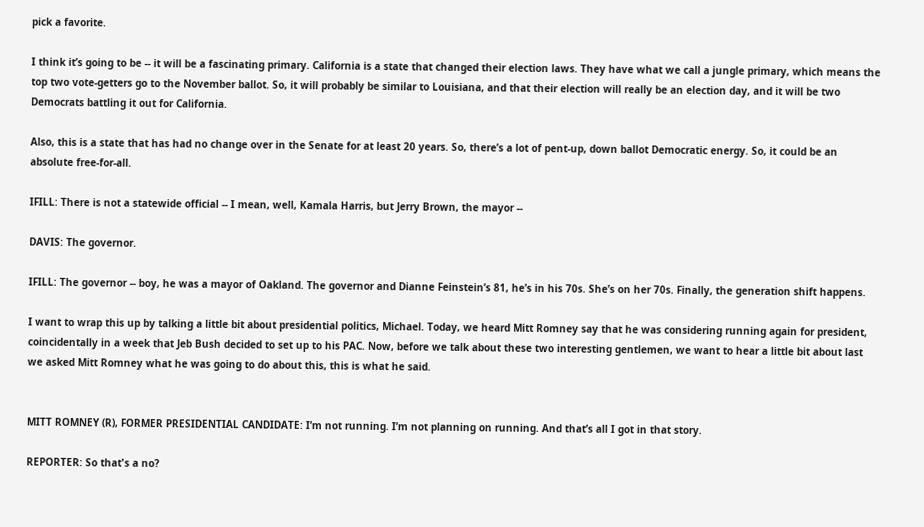pick a favorite.

I think it’s going to be -- it will be a fascinating primary. California is a state that changed their election laws. They have what we call a jungle primary, which means the top two vote-getters go to the November ballot. So, it will probably be similar to Louisiana, and that their election will really be an election day, and it will be two Democrats battling it out for California.

Also, this is a state that has had no change over in the Senate for at least 20 years. So, there’s a lot of pent-up, down ballot Democratic energy. So, it could be an absolute free-for-all.

IFILL: There is not a statewide official -- I mean, well, Kamala Harris, but Jerry Brown, the mayor --

DAVIS: The governor.

IFILL: The governor -- boy, he was a mayor of Oakland. The governor and Dianne Feinstein’s 81, he’s in his 70s. She’s on her 70s. Finally, the generation shift happens.

I want to wrap this up by talking a little bit about presidential politics, Michael. Today, we heard Mitt Romney say that he was considering running again for president, coincidentally in a week that Jeb Bush decided to set up to his PAC. Now, before we talk about these two interesting gentlemen, we want to hear a little bit about last we asked Mitt Romney what he was going to do about this, this is what he said.


MITT ROMNEY (R), FORMER PRESIDENTIAL CANDIDATE: I’m not running. I’m not planning on running. And that’s all I got in that story.

REPORTER: So that's a no?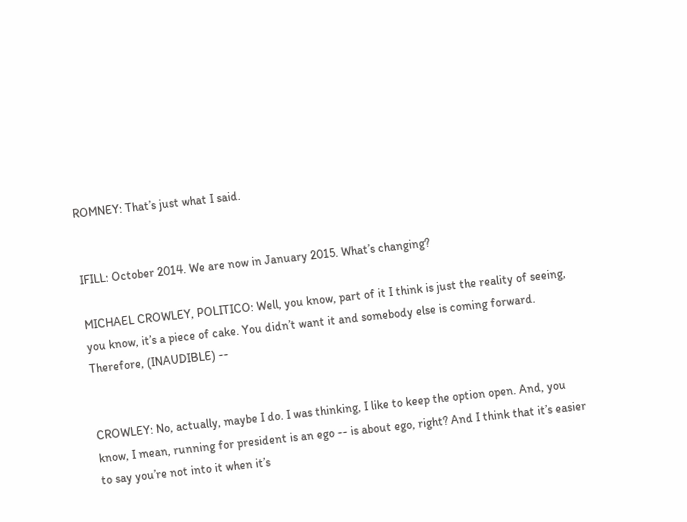ROMNEY: That’s just what I said.


IFILL: October 2014. We are now in January 2015. What’s changing?

MICHAEL CROWLEY, POLITICO: Well, you know, part of it I think is just the reality of seeing, you know, it’s a piece of cake. You didn’t want it and somebody else is coming forward. Therefore, (INAUDIBLE) --


CROWLEY: No, actually, maybe I do. I was thinking, I like to keep the option open. And, you know, I mean, running for president is an ego -- is about ego, right? And I think that it’s easier to say you’re not into it when it’s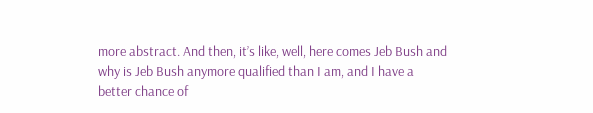more abstract. And then, it’s like, well, here comes Jeb Bush and why is Jeb Bush anymore qualified than I am, and I have a better chance of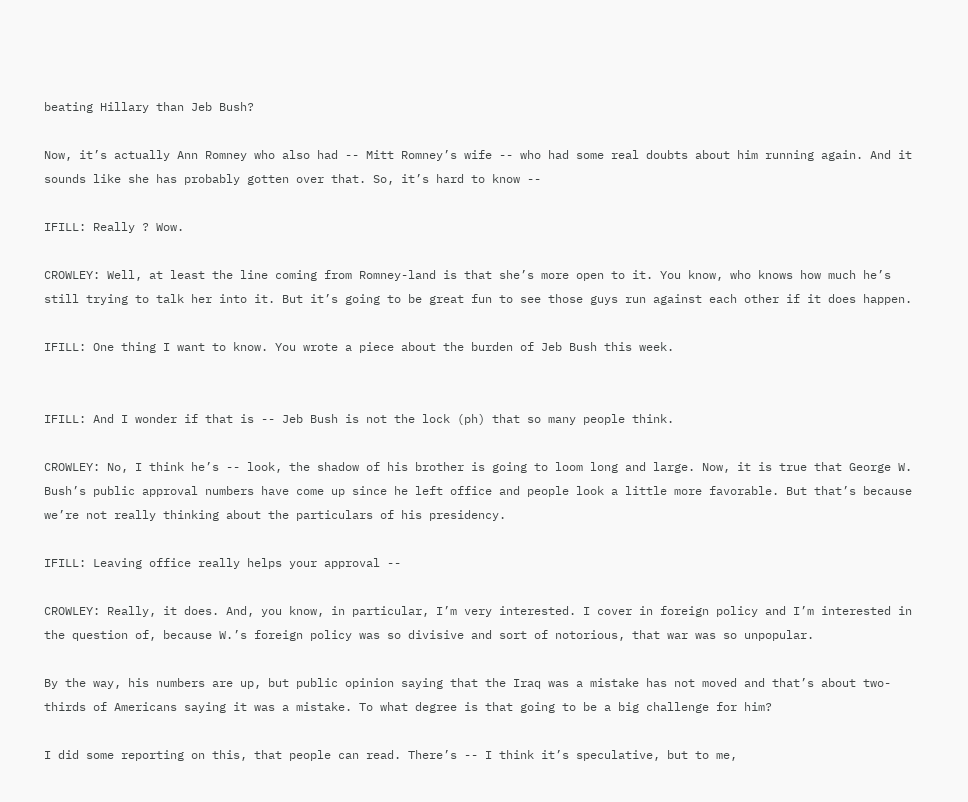beating Hillary than Jeb Bush?

Now, it’s actually Ann Romney who also had -- Mitt Romney’s wife -- who had some real doubts about him running again. And it sounds like she has probably gotten over that. So, it’s hard to know --

IFILL: Really ? Wow.

CROWLEY: Well, at least the line coming from Romney-land is that she’s more open to it. You know, who knows how much he’s still trying to talk her into it. But it’s going to be great fun to see those guys run against each other if it does happen.

IFILL: One thing I want to know. You wrote a piece about the burden of Jeb Bush this week.


IFILL: And I wonder if that is -- Jeb Bush is not the lock (ph) that so many people think.

CROWLEY: No, I think he’s -- look, the shadow of his brother is going to loom long and large. Now, it is true that George W. Bush’s public approval numbers have come up since he left office and people look a little more favorable. But that’s because we’re not really thinking about the particulars of his presidency.

IFILL: Leaving office really helps your approval --

CROWLEY: Really, it does. And, you know, in particular, I’m very interested. I cover in foreign policy and I’m interested in the question of, because W.’s foreign policy was so divisive and sort of notorious, that war was so unpopular.

By the way, his numbers are up, but public opinion saying that the Iraq was a mistake has not moved and that’s about two-thirds of Americans saying it was a mistake. To what degree is that going to be a big challenge for him?

I did some reporting on this, that people can read. There’s -- I think it’s speculative, but to me,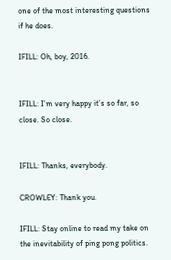one of the most interesting questions if he does.

IFILL: Oh, boy, 2016.


IFILL: I’m very happy it’s so far, so close. So close.


IFILL: Thanks, everybody.

CROWLEY: Thank you.

IFILL: Stay online to read my take on the inevitability of ping pong politics.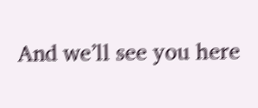And we’ll see you here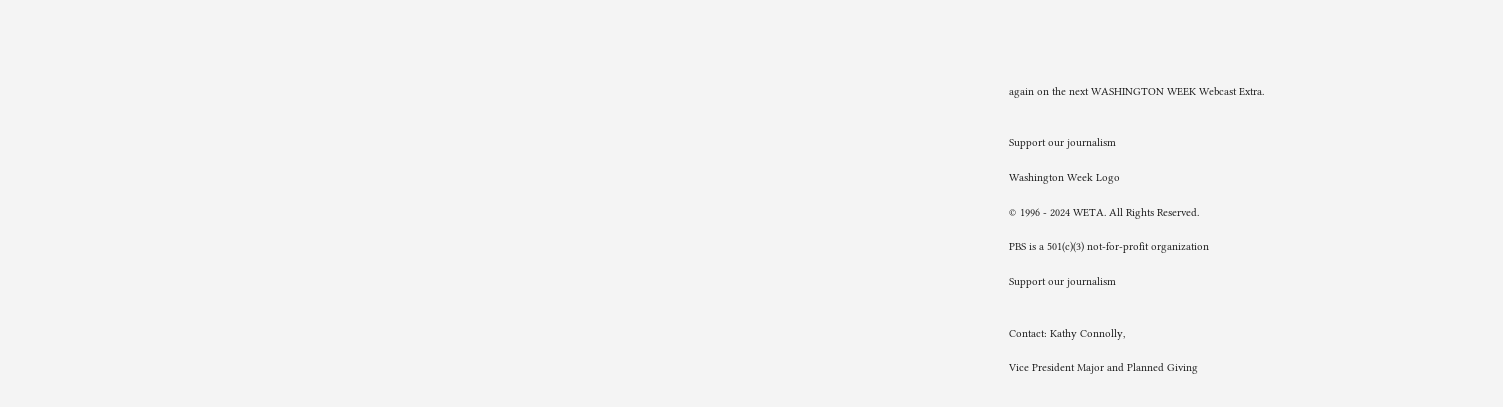again on the next WASHINGTON WEEK Webcast Extra.


Support our journalism

Washington Week Logo

© 1996 - 2024 WETA. All Rights Reserved.

PBS is a 501(c)(3) not-for-profit organization

Support our journalism


Contact: Kathy Connolly,

Vice President Major and Planned Giving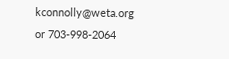kconnolly@weta.org or 703-998-2064